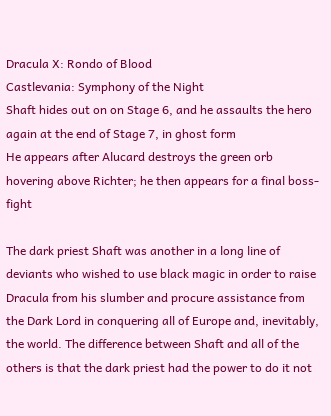Dracula X: Rondo of Blood
Castlevania: Symphony of the Night
Shaft hides out on on Stage 6, and he assaults the hero again at the end of Stage 7, in ghost form
He appears after Alucard destroys the green orb hovering above Richter; he then appears for a final boss-fight

The dark priest Shaft was another in a long line of deviants who wished to use black magic in order to raise Dracula from his slumber and procure assistance from the Dark Lord in conquering all of Europe and, inevitably, the world. The difference between Shaft and all of the others is that the dark priest had the power to do it not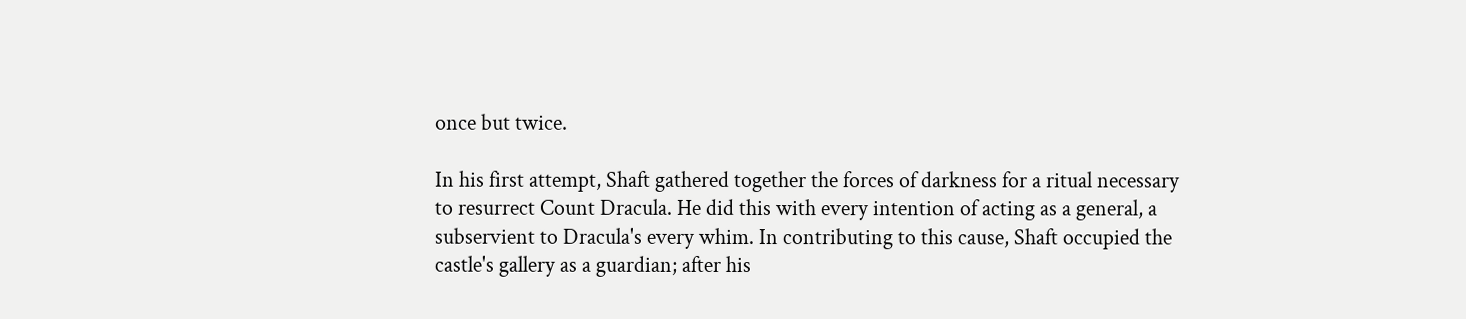once but twice.

In his first attempt, Shaft gathered together the forces of darkness for a ritual necessary to resurrect Count Dracula. He did this with every intention of acting as a general, a subservient to Dracula's every whim. In contributing to this cause, Shaft occupied the castle's gallery as a guardian; after his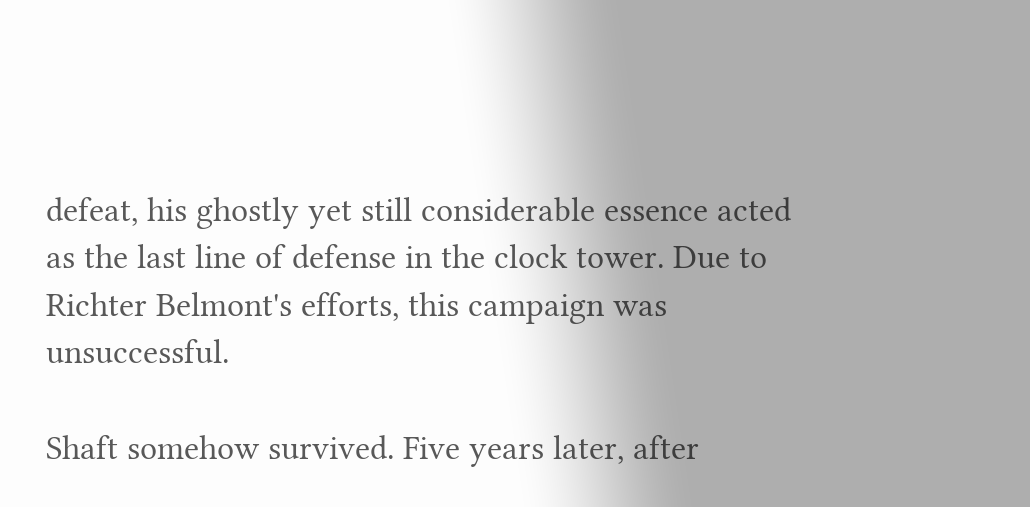defeat, his ghostly yet still considerable essence acted as the last line of defense in the clock tower. Due to Richter Belmont's efforts, this campaign was unsuccessful.

Shaft somehow survived. Five years later, after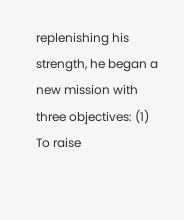replenishing his strength, he began a new mission with three objectives: (1) To raise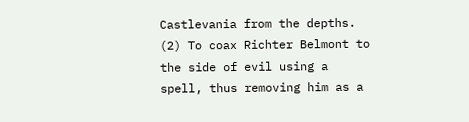Castlevania from the depths. (2) To coax Richter Belmont to the side of evil using a spell, thus removing him as a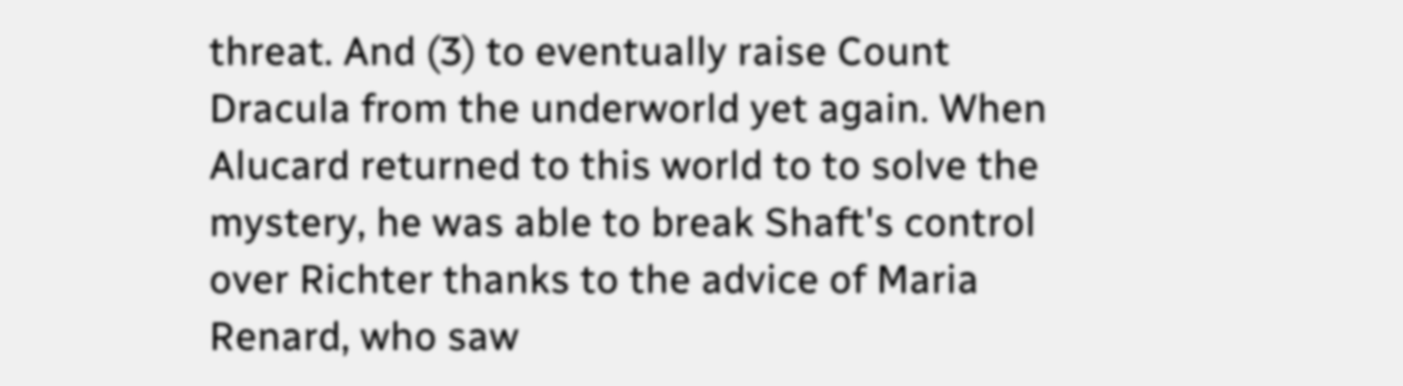threat. And (3) to eventually raise Count Dracula from the underworld yet again. When Alucard returned to this world to to solve the mystery, he was able to break Shaft's control over Richter thanks to the advice of Maria Renard, who saw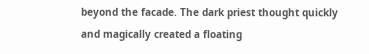beyond the facade. The dark priest thought quickly and magically created a floating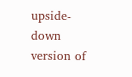upside-down version of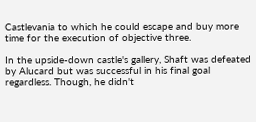Castlevania to which he could escape and buy more time for the execution of objective three.

In the upside-down castle's gallery, Shaft was defeated by Alucard but was successful in his final goal regardless. Though, he didn't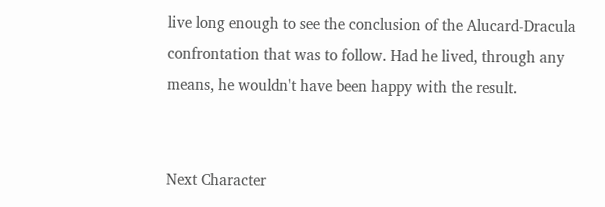live long enough to see the conclusion of the Alucard-Dracula confrontation that was to follow. Had he lived, through any means, he wouldn't have been happy with the result.


Next Character